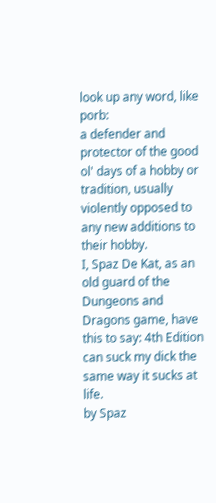look up any word, like porb:
a defender and protector of the good ol' days of a hobby or tradition, usually violently opposed to any new additions to their hobby.
I, Spaz De Kat, as an old guard of the Dungeons and Dragons game, have this to say: 4th Edition can suck my dick the same way it sucks at life.
by Spaz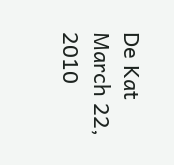De Kat March 22, 2010